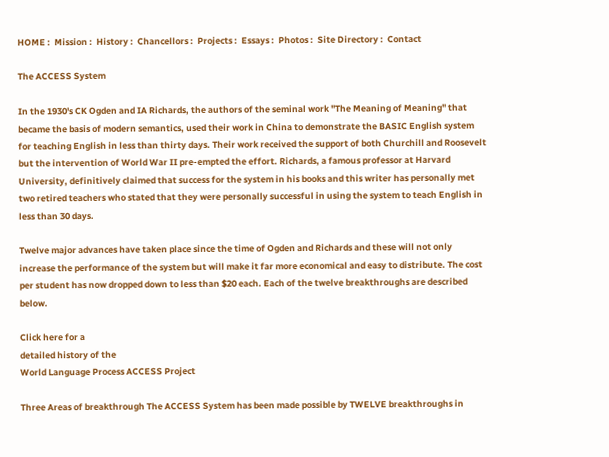HOME :  Mission :  History :  Chancellors :  Projects :  Essays :  Photos :  Site Directory :  Contact

The ACCESS System

In the 1930's CK Ogden and IA Richards, the authors of the seminal work "The Meaning of Meaning" that became the basis of modern semantics, used their work in China to demonstrate the BASIC English system for teaching English in less than thirty days. Their work received the support of both Churchill and Roosevelt but the intervention of World War II pre-empted the effort. Richards, a famous professor at Harvard University, definitively claimed that success for the system in his books and this writer has personally met two retired teachers who stated that they were personally successful in using the system to teach English in less than 30 days.

Twelve major advances have taken place since the time of Ogden and Richards and these will not only increase the performance of the system but will make it far more economical and easy to distribute. The cost per student has now dropped down to less than $20 each. Each of the twelve breakthroughs are described below.

Click here for a
detailed history of the
World Language Process ACCESS Project

Three Areas of breakthrough The ACCESS System has been made possible by TWELVE breakthroughs in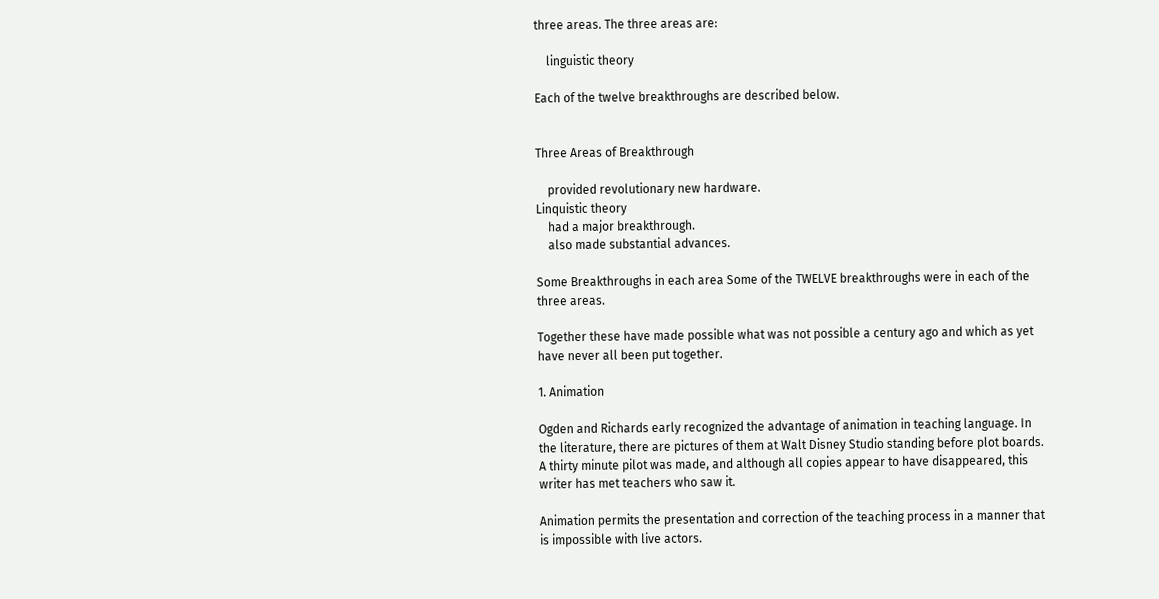three areas. The three areas are:

    linguistic theory

Each of the twelve breakthroughs are described below.


Three Areas of Breakthrough

    provided revolutionary new hardware.
Linquistic theory
    had a major breakthrough.
    also made substantial advances.

Some Breakthroughs in each area Some of the TWELVE breakthroughs were in each of the three areas.

Together these have made possible what was not possible a century ago and which as yet have never all been put together.

1. Animation

Ogden and Richards early recognized the advantage of animation in teaching language. In the literature, there are pictures of them at Walt Disney Studio standing before plot boards. A thirty minute pilot was made, and although all copies appear to have disappeared, this writer has met teachers who saw it.

Animation permits the presentation and correction of the teaching process in a manner that is impossible with live actors.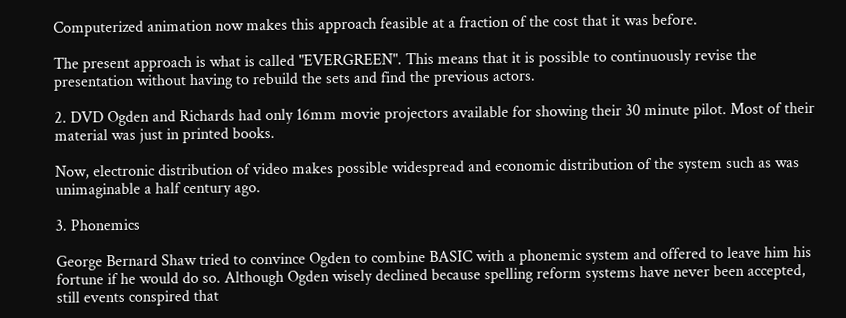Computerized animation now makes this approach feasible at a fraction of the cost that it was before.

The present approach is what is called "EVERGREEN". This means that it is possible to continuously revise the presentation without having to rebuild the sets and find the previous actors.

2. DVD Ogden and Richards had only 16mm movie projectors available for showing their 30 minute pilot. Most of their material was just in printed books.

Now, electronic distribution of video makes possible widespread and economic distribution of the system such as was unimaginable a half century ago.

3. Phonemics

George Bernard Shaw tried to convince Ogden to combine BASIC with a phonemic system and offered to leave him his fortune if he would do so. Although Ogden wisely declined because spelling reform systems have never been accepted, still events conspired that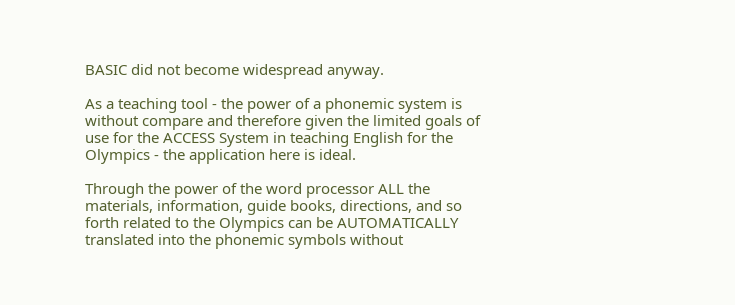BASIC did not become widespread anyway.

As a teaching tool - the power of a phonemic system is without compare and therefore given the limited goals of use for the ACCESS System in teaching English for the Olympics - the application here is ideal.

Through the power of the word processor ALL the materials, information, guide books, directions, and so forth related to the Olympics can be AUTOMATICALLY translated into the phonemic symbols without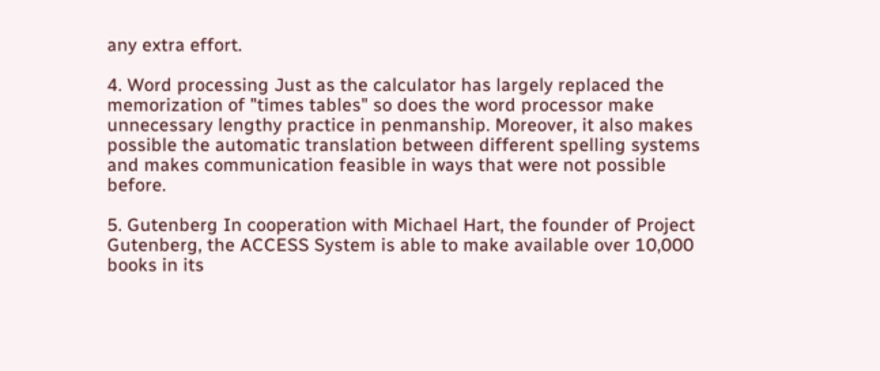any extra effort.

4. Word processing Just as the calculator has largely replaced the memorization of "times tables" so does the word processor make unnecessary lengthy practice in penmanship. Moreover, it also makes possible the automatic translation between different spelling systems and makes communication feasible in ways that were not possible before.

5. Gutenberg In cooperation with Michael Hart, the founder of Project Gutenberg, the ACCESS System is able to make available over 10,000 books in its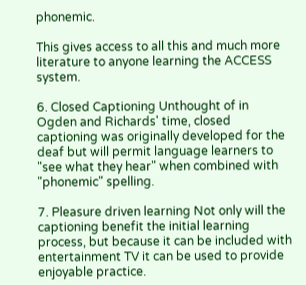phonemic.

This gives access to all this and much more literature to anyone learning the ACCESS system.

6. Closed Captioning Unthought of in Ogden and Richards' time, closed captioning was originally developed for the deaf but will permit language learners to "see what they hear" when combined with "phonemic" spelling.

7. Pleasure driven learning Not only will the captioning benefit the initial learning process, but because it can be included with entertainment TV it can be used to provide enjoyable practice.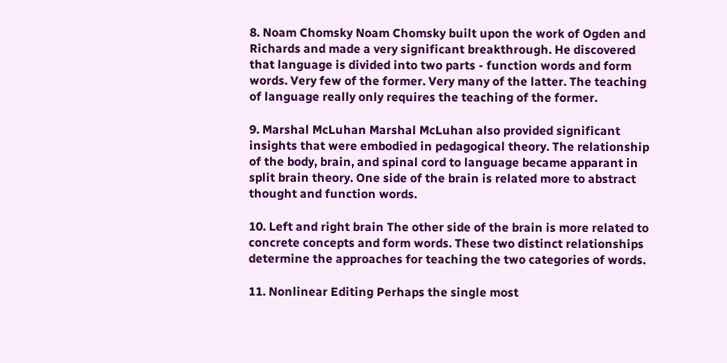8. Noam Chomsky Noam Chomsky built upon the work of Ogden and Richards and made a very significant breakthrough. He discovered that language is divided into two parts - function words and form words. Very few of the former. Very many of the latter. The teaching of language really only requires the teaching of the former.

9. Marshal McLuhan Marshal McLuhan also provided significant insights that were embodied in pedagogical theory. The relationship of the body, brain, and spinal cord to language became apparant in split brain theory. One side of the brain is related more to abstract thought and function words.

10. Left and right brain The other side of the brain is more related to concrete concepts and form words. These two distinct relationships determine the approaches for teaching the two categories of words.

11. Nonlinear Editing Perhaps the single most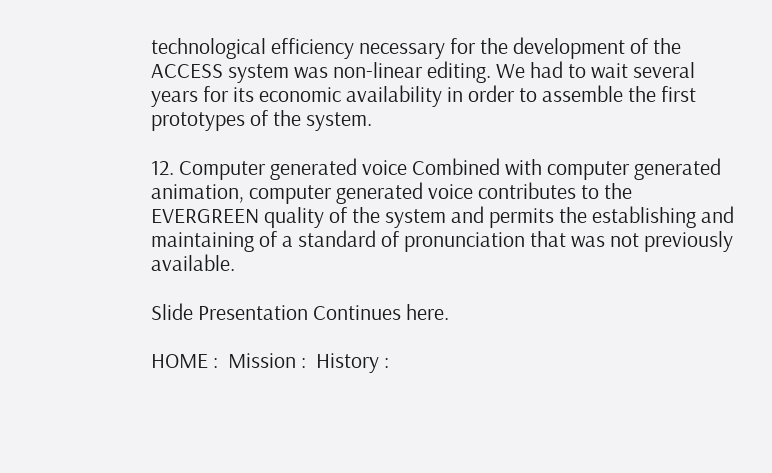technological efficiency necessary for the development of the ACCESS system was non-linear editing. We had to wait several years for its economic availability in order to assemble the first prototypes of the system.

12. Computer generated voice Combined with computer generated animation, computer generated voice contributes to the EVERGREEN quality of the system and permits the establishing and maintaining of a standard of pronunciation that was not previously available.

Slide Presentation Continues here.

HOME :  Mission :  History :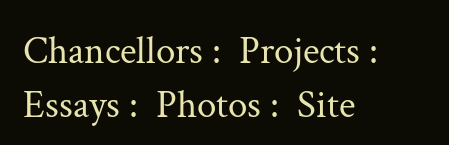Chancellors :  Projects :  Essays :  Photos :  Site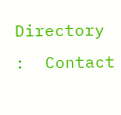Directory :  Contact